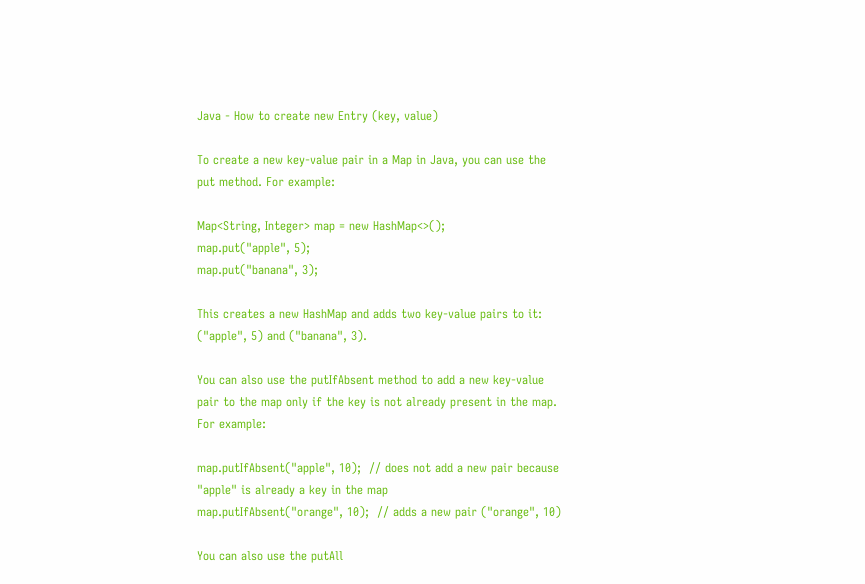Java - How to create new Entry (key, value)

To create a new key-value pair in a Map in Java, you can use the put method. For example:

Map<String, Integer> map = new HashMap<>();
map.put("apple", 5);
map.put("banana", 3);

This creates a new HashMap and adds two key-value pairs to it: ("apple", 5) and ("banana", 3).

You can also use the putIfAbsent method to add a new key-value pair to the map only if the key is not already present in the map. For example:

map.putIfAbsent("apple", 10);  // does not add a new pair because "apple" is already a key in the map
map.putIfAbsent("orange", 10);  // adds a new pair ("orange", 10)

You can also use the putAll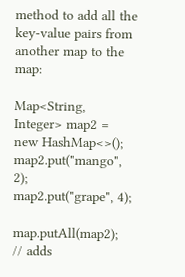method to add all the key-value pairs from another map to the map:

Map<String, Integer> map2 = new HashMap<>();
map2.put("mango", 2);
map2.put("grape", 4);

map.putAll(map2);  // adds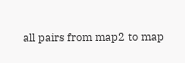all pairs from map2 to map